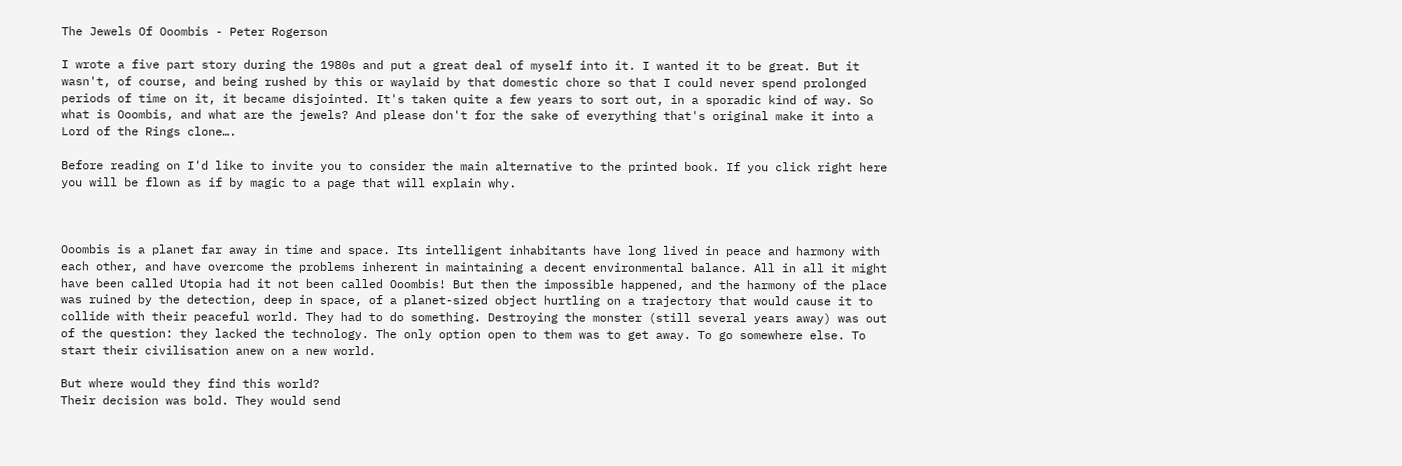The Jewels Of Ooombis - Peter Rogerson

I wrote a five part story during the 1980s and put a great deal of myself into it. I wanted it to be great. But it wasn't, of course, and being rushed by this or waylaid by that domestic chore so that I could never spend prolonged periods of time on it, it became disjointed. It's taken quite a few years to sort out, in a sporadic kind of way. So what is Ooombis, and what are the jewels? And please don't for the sake of everything that's original make it into a Lord of the Rings clone….

Before reading on I'd like to invite you to consider the main alternative to the printed book. If you click right here you will be flown as if by magic to a page that will explain why.



Ooombis is a planet far away in time and space. Its intelligent inhabitants have long lived in peace and harmony with each other, and have overcome the problems inherent in maintaining a decent environmental balance. All in all it might have been called Utopia had it not been called Ooombis! But then the impossible happened, and the harmony of the place was ruined by the detection, deep in space, of a planet-sized object hurtling on a trajectory that would cause it to collide with their peaceful world. They had to do something. Destroying the monster (still several years away) was out of the question: they lacked the technology. The only option open to them was to get away. To go somewhere else. To start their civilisation anew on a new world.

But where would they find this world?
Their decision was bold. They would send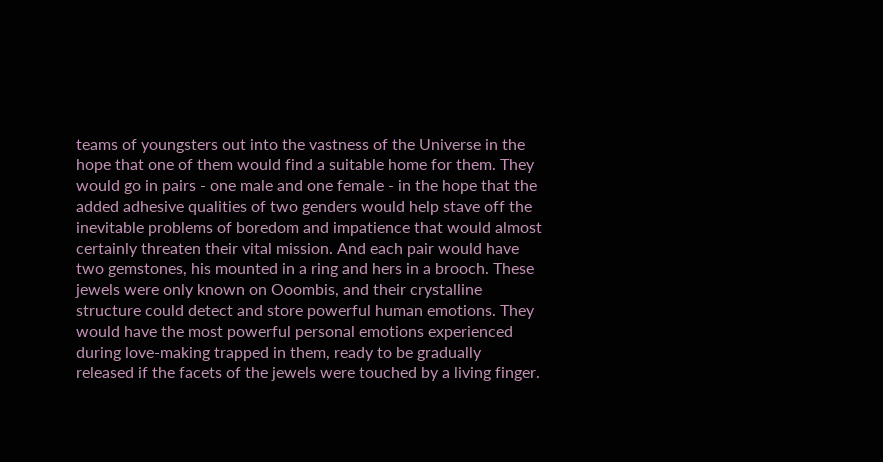teams of youngsters out into the vastness of the Universe in the hope that one of them would find a suitable home for them. They would go in pairs - one male and one female - in the hope that the added adhesive qualities of two genders would help stave off the inevitable problems of boredom and impatience that would almost certainly threaten their vital mission. And each pair would have two gemstones, his mounted in a ring and hers in a brooch. These jewels were only known on Ooombis, and their crystalline structure could detect and store powerful human emotions. They would have the most powerful personal emotions experienced during love-making trapped in them, ready to be gradually released if the facets of the jewels were touched by a living finger.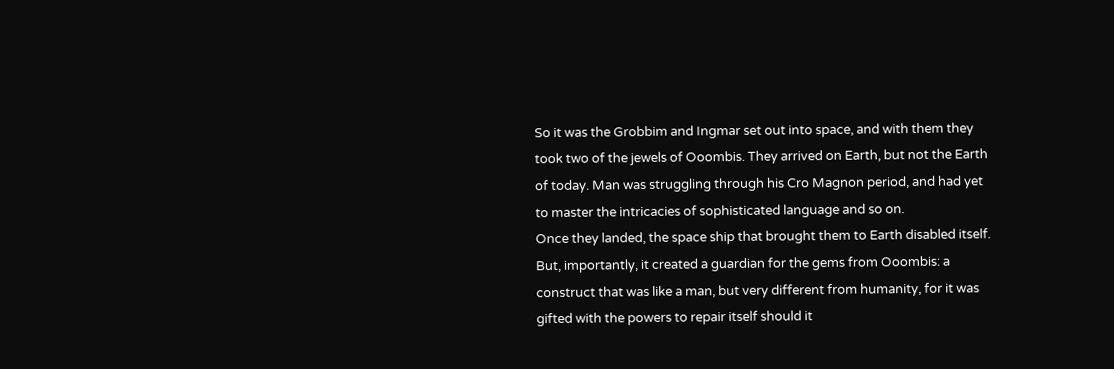So it was the Grobbim and Ingmar set out into space, and with them they took two of the jewels of Ooombis. They arrived on Earth, but not the Earth of today. Man was struggling through his Cro Magnon period, and had yet to master the intricacies of sophisticated language and so on.
Once they landed, the space ship that brought them to Earth disabled itself. But, importantly, it created a guardian for the gems from Ooombis: a construct that was like a man, but very different from humanity, for it was gifted with the powers to repair itself should it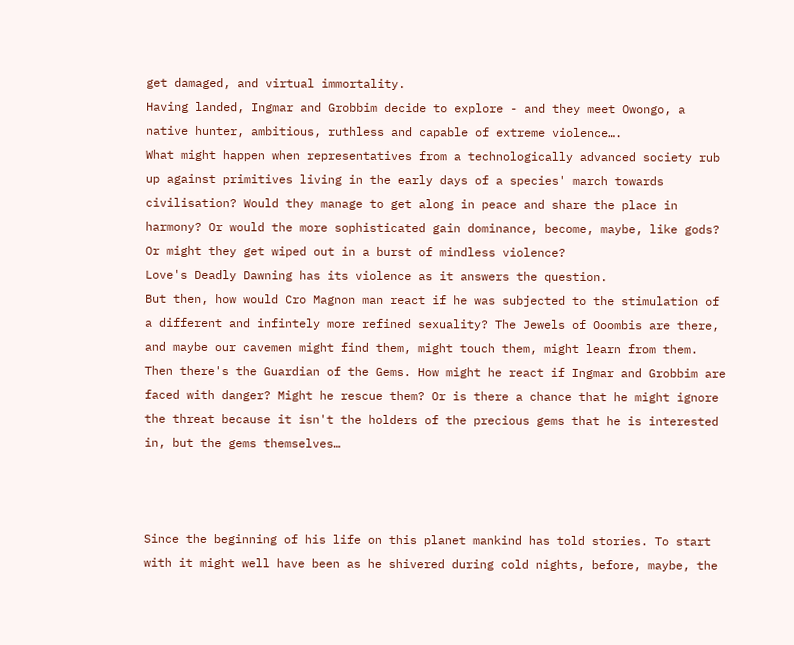get damaged, and virtual immortality.
Having landed, Ingmar and Grobbim decide to explore - and they meet Owongo, a native hunter, ambitious, ruthless and capable of extreme violence….
What might happen when representatives from a technologically advanced society rub up against primitives living in the early days of a species' march towards civilisation? Would they manage to get along in peace and share the place in harmony? Or would the more sophisticated gain dominance, become, maybe, like gods? Or might they get wiped out in a burst of mindless violence?
Love's Deadly Dawning has its violence as it answers the question.
But then, how would Cro Magnon man react if he was subjected to the stimulation of a different and infintely more refined sexuality? The Jewels of Ooombis are there, and maybe our cavemen might find them, might touch them, might learn from them. Then there's the Guardian of the Gems. How might he react if Ingmar and Grobbim are faced with danger? Might he rescue them? Or is there a chance that he might ignore the threat because it isn't the holders of the precious gems that he is interested in, but the gems themselves…



Since the beginning of his life on this planet mankind has told stories. To start with it might well have been as he shivered during cold nights, before, maybe, the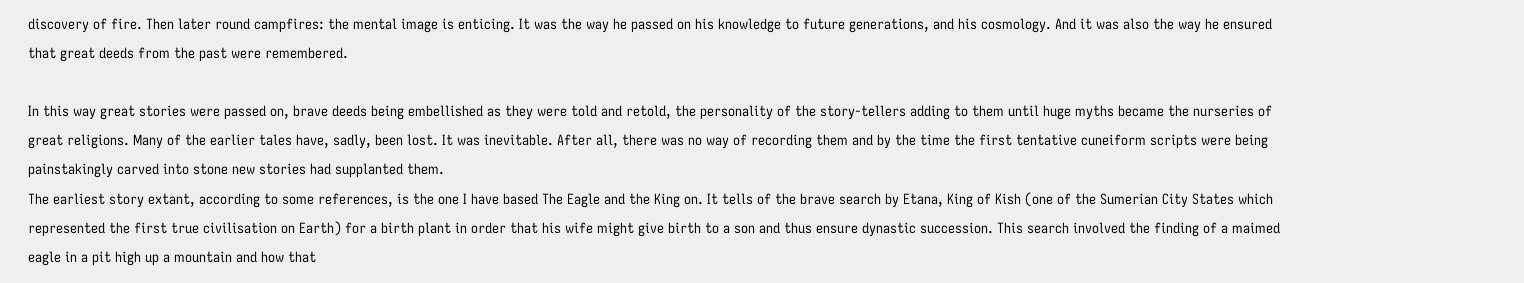discovery of fire. Then later round campfires: the mental image is enticing. It was the way he passed on his knowledge to future generations, and his cosmology. And it was also the way he ensured that great deeds from the past were remembered.

In this way great stories were passed on, brave deeds being embellished as they were told and retold, the personality of the story-tellers adding to them until huge myths became the nurseries of great religions. Many of the earlier tales have, sadly, been lost. It was inevitable. After all, there was no way of recording them and by the time the first tentative cuneiform scripts were being painstakingly carved into stone new stories had supplanted them.
The earliest story extant, according to some references, is the one I have based The Eagle and the King on. It tells of the brave search by Etana, King of Kish (one of the Sumerian City States which represented the first true civilisation on Earth) for a birth plant in order that his wife might give birth to a son and thus ensure dynastic succession. This search involved the finding of a maimed eagle in a pit high up a mountain and how that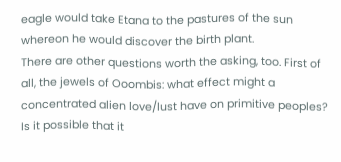eagle would take Etana to the pastures of the sun whereon he would discover the birth plant.
There are other questions worth the asking, too. First of all, the jewels of Ooombis: what effect might a concentrated alien love/lust have on primitive peoples? Is it possible that it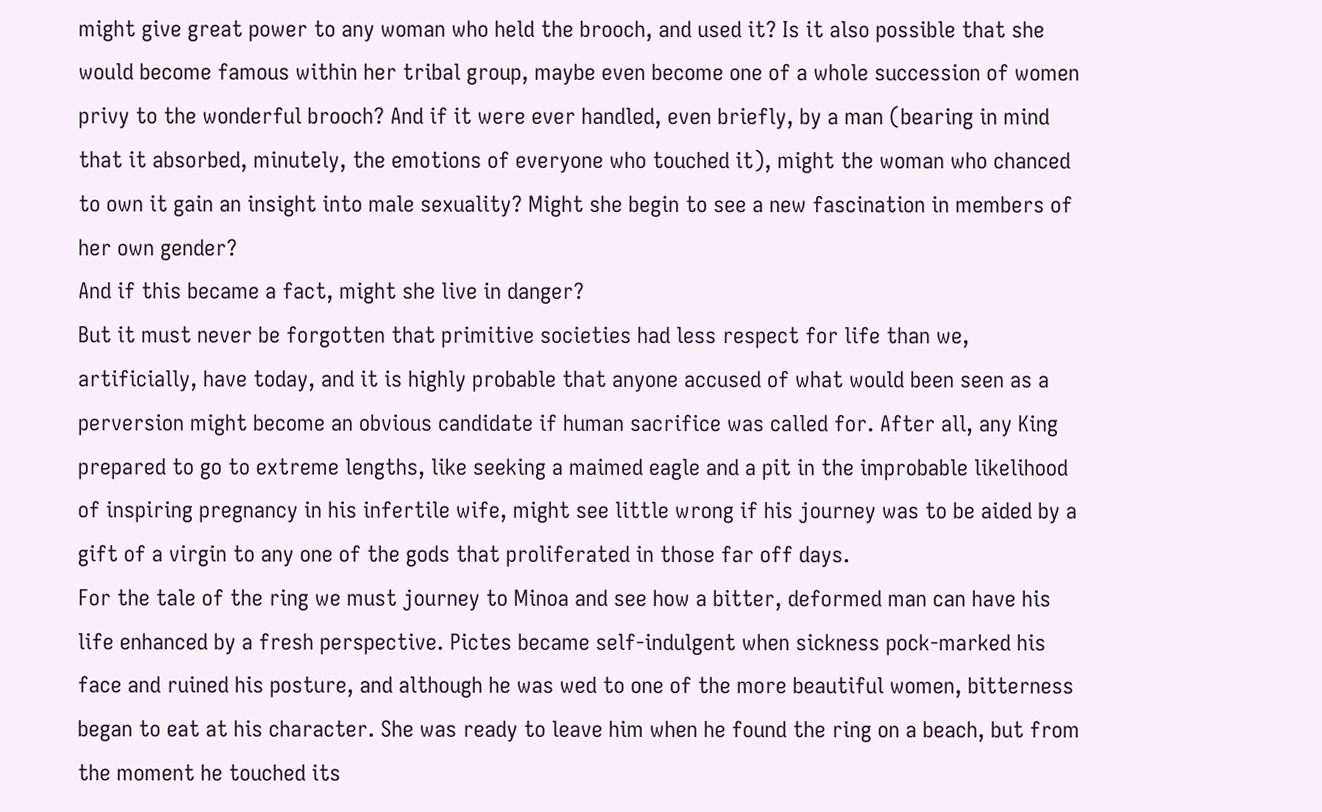might give great power to any woman who held the brooch, and used it? Is it also possible that she would become famous within her tribal group, maybe even become one of a whole succession of women privy to the wonderful brooch? And if it were ever handled, even briefly, by a man (bearing in mind that it absorbed, minutely, the emotions of everyone who touched it), might the woman who chanced to own it gain an insight into male sexuality? Might she begin to see a new fascination in members of her own gender?
And if this became a fact, might she live in danger?
But it must never be forgotten that primitive societies had less respect for life than we, artificially, have today, and it is highly probable that anyone accused of what would been seen as a perversion might become an obvious candidate if human sacrifice was called for. After all, any King prepared to go to extreme lengths, like seeking a maimed eagle and a pit in the improbable likelihood of inspiring pregnancy in his infertile wife, might see little wrong if his journey was to be aided by a gift of a virgin to any one of the gods that proliferated in those far off days.
For the tale of the ring we must journey to Minoa and see how a bitter, deformed man can have his life enhanced by a fresh perspective. Pictes became self-indulgent when sickness pock-marked his face and ruined his posture, and although he was wed to one of the more beautiful women, bitterness began to eat at his character. She was ready to leave him when he found the ring on a beach, but from the moment he touched its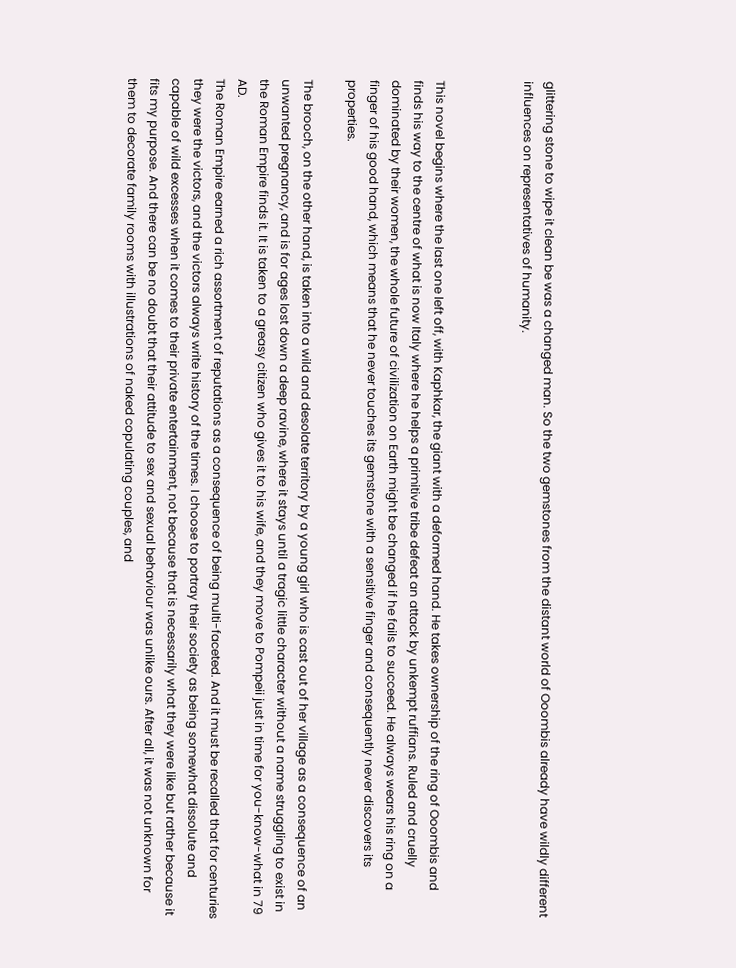glittering stone to wipe it clean be was a changed man. So the two gemstones from the distant world of Ooombis already have wildly different influences on representatives of humanity.



This novel begins where the last one left off, with Kaphkar, the giant with a deformed hand. He takes ownership of the ring of Ooombis and finds his way to the centre of what is now Italy where he helps a primitive tribe defeat an attack by unkempt ruffians. Ruled and cruelly dominated by their women, the whole future of civilization on Earth might be changed if he fails to succeed. He always wears his ring on a finger of his good hand, which means that he never touches its gemstone with a sensitive finger and consequently never discovers its properties.

The brooch, on the other hand, is taken into a wild and desolate territory by a young girl who is cast out of her village as a consequence of an unwanted pregnancy, and is for ages lost down a deep ravine, where it stays until a tragic little character without a name struggling to exist in the Roman Empire finds it. It is taken to a greasy citizen who gives it to his wife, and they move to Pompeii just in time for you-know-what in 79 AD.
The Roman Empire earned a rich assortment of reputations as a consequence of being multi-faceted. And it must be recalled that for centuries they were the victors, and the victors always write history of the times. I choose to portray their society as being somewhat dissolute and capable of wild excesses when it comes to their private entertainment, not because that is necessarily what they were like but rather because it fits my purpose. And there can be no doubt that their attitude to sex and sexual behaviour was unlike ours. After all, it was not unknown for them to decorate family rooms with illustrations of naked copulating couples, and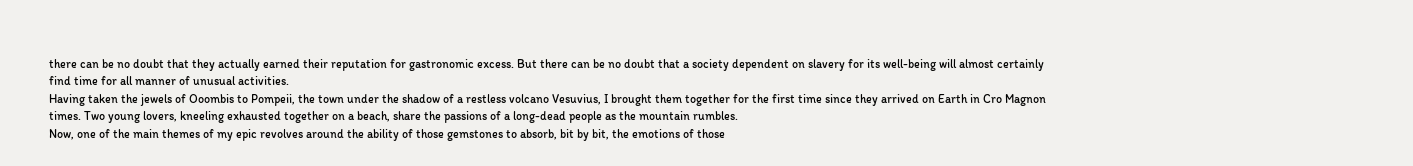there can be no doubt that they actually earned their reputation for gastronomic excess. But there can be no doubt that a society dependent on slavery for its well-being will almost certainly find time for all manner of unusual activities.
Having taken the jewels of Ooombis to Pompeii, the town under the shadow of a restless volcano Vesuvius, I brought them together for the first time since they arrived on Earth in Cro Magnon times. Two young lovers, kneeling exhausted together on a beach, share the passions of a long-dead people as the mountain rumbles.
Now, one of the main themes of my epic revolves around the ability of those gemstones to absorb, bit by bit, the emotions of those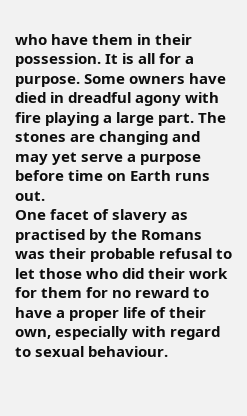who have them in their possession. It is all for a purpose. Some owners have died in dreadful agony with fire playing a large part. The stones are changing and may yet serve a purpose before time on Earth runs out.
One facet of slavery as practised by the Romans was their probable refusal to let those who did their work for them for no reward to have a proper life of their own, especially with regard to sexual behaviour.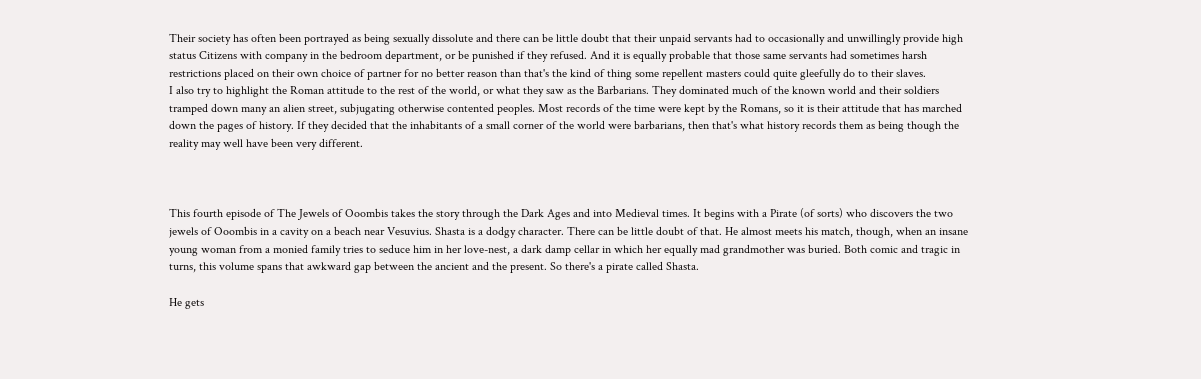Their society has often been portrayed as being sexually dissolute and there can be little doubt that their unpaid servants had to occasionally and unwillingly provide high status Citizens with company in the bedroom department, or be punished if they refused. And it is equally probable that those same servants had sometimes harsh restrictions placed on their own choice of partner for no better reason than that's the kind of thing some repellent masters could quite gleefully do to their slaves.
I also try to highlight the Roman attitude to the rest of the world, or what they saw as the Barbarians. They dominated much of the known world and their soldiers tramped down many an alien street, subjugating otherwise contented peoples. Most records of the time were kept by the Romans, so it is their attitude that has marched down the pages of history. If they decided that the inhabitants of a small corner of the world were barbarians, then that's what history records them as being though the reality may well have been very different.



This fourth episode of The Jewels of Ooombis takes the story through the Dark Ages and into Medieval times. It begins with a Pirate (of sorts) who discovers the two jewels of Ooombis in a cavity on a beach near Vesuvius. Shasta is a dodgy character. There can be little doubt of that. He almost meets his match, though, when an insane young woman from a monied family tries to seduce him in her love-nest, a dark damp cellar in which her equally mad grandmother was buried. Both comic and tragic in turns, this volume spans that awkward gap between the ancient and the present. So there's a pirate called Shasta.

He gets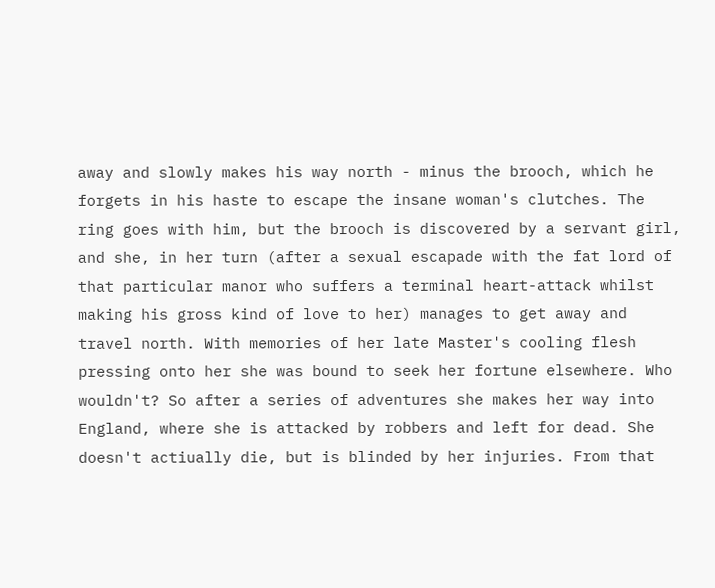away and slowly makes his way north - minus the brooch, which he forgets in his haste to escape the insane woman's clutches. The ring goes with him, but the brooch is discovered by a servant girl, and she, in her turn (after a sexual escapade with the fat lord of that particular manor who suffers a terminal heart-attack whilst making his gross kind of love to her) manages to get away and travel north. With memories of her late Master's cooling flesh pressing onto her she was bound to seek her fortune elsewhere. Who wouldn't? So after a series of adventures she makes her way into England, where she is attacked by robbers and left for dead. She doesn't actiually die, but is blinded by her injuries. From that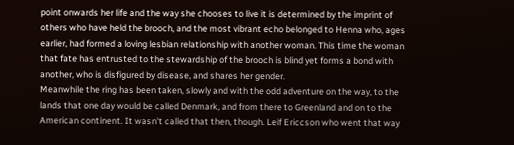point onwards her life and the way she chooses to live it is determined by the imprint of others who have held the brooch, and the most vibrant echo belonged to Henna who, ages earlier, had formed a loving lesbian relationship with another woman. This time the woman that fate has entrusted to the stewardship of the brooch is blind yet forms a bond with another, who is disfigured by disease, and shares her gender.
Meanwhile the ring has been taken, slowly and with the odd adventure on the way, to the lands that one day would be called Denmark, and from there to Greenland and on to the American continent. It wasn't called that then, though. Leif Ericcson who went that way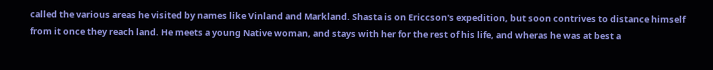called the various areas he visited by names like Vinland and Markland. Shasta is on Ericcson's expedition, but soon contrives to distance himself from it once they reach land. He meets a young Native woman, and stays with her for the rest of his life, and wheras he was at best a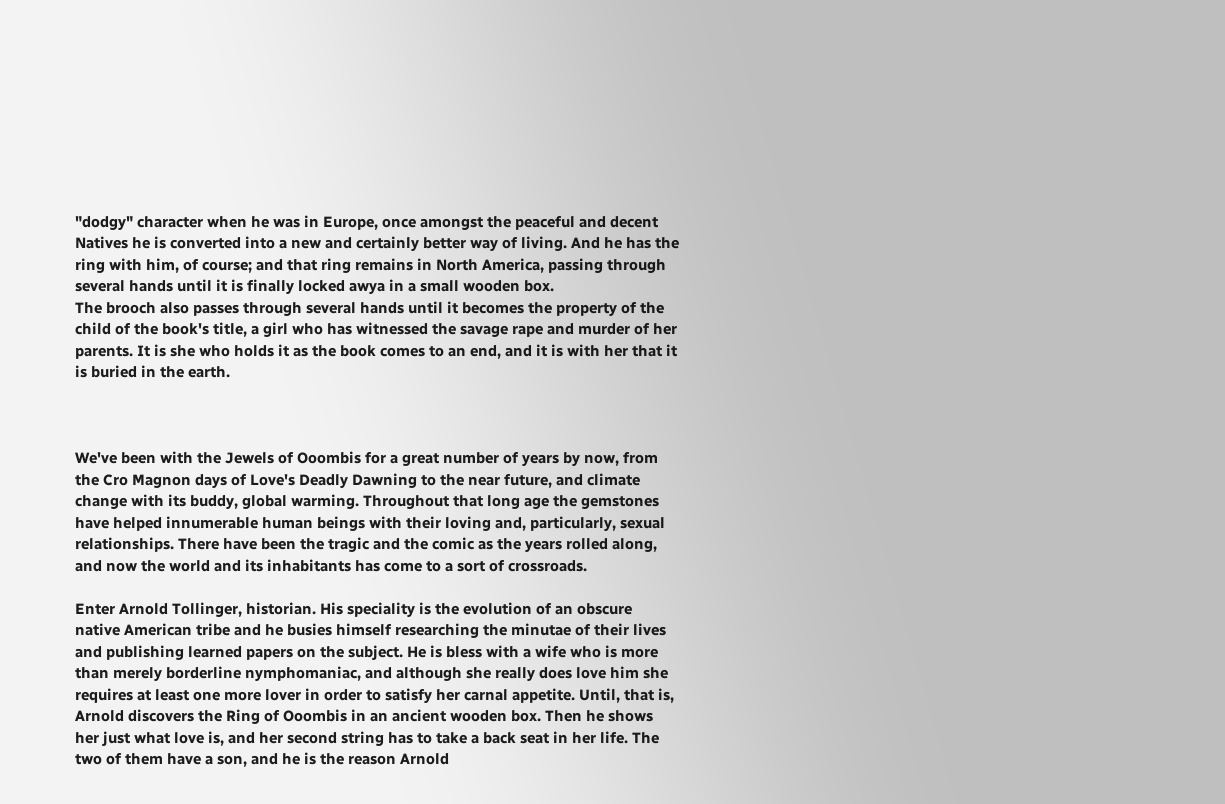"dodgy" character when he was in Europe, once amongst the peaceful and decent Natives he is converted into a new and certainly better way of living. And he has the ring with him, of course; and that ring remains in North America, passing through several hands until it is finally locked awya in a small wooden box.
The brooch also passes through several hands until it becomes the property of the child of the book's title, a girl who has witnessed the savage rape and murder of her parents. It is she who holds it as the book comes to an end, and it is with her that it is buried in the earth.



We've been with the Jewels of Ooombis for a great number of years by now, from the Cro Magnon days of Love's Deadly Dawning to the near future, and climate change with its buddy, global warming. Throughout that long age the gemstones have helped innumerable human beings with their loving and, particularly, sexual relationships. There have been the tragic and the comic as the years rolled along, and now the world and its inhabitants has come to a sort of crossroads.

Enter Arnold Tollinger, historian. His speciality is the evolution of an obscure native American tribe and he busies himself researching the minutae of their lives and publishing learned papers on the subject. He is bless with a wife who is more than merely borderline nymphomaniac, and although she really does love him she requires at least one more lover in order to satisfy her carnal appetite. Until, that is, Arnold discovers the Ring of Ooombis in an ancient wooden box. Then he shows her just what love is, and her second string has to take a back seat in her life. The two of them have a son, and he is the reason Arnold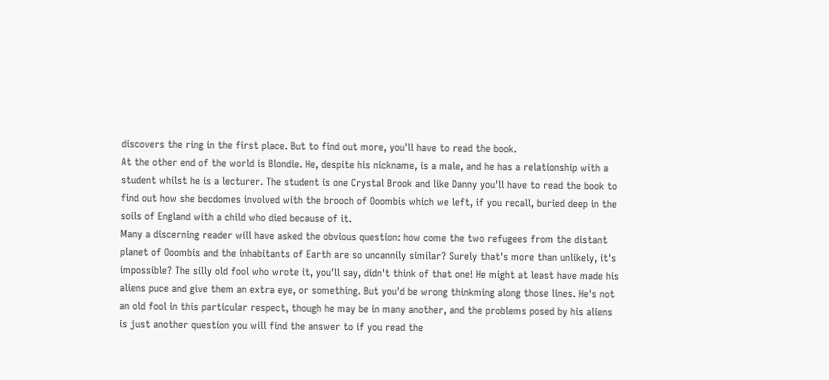discovers the ring in the first place. But to find out more, you'll have to read the book.
At the other end of the world is Blondie. He, despite his nickname, is a male, and he has a relationship with a student whilst he is a lecturer. The student is one Crystal Brook and like Danny you'll have to read the book to find out how she becdomes involved with the brooch of Ooombis which we left, if you recall, buried deep in the soils of England with a child who died because of it.
Many a discerning reader will have asked the obvious question: how come the two refugees from the distant planet of Ooombis and the inhabitants of Earth are so uncannily similar? Surely that's more than unlikely, it's impossible? The silly old fool who wrote it, you'll say, didn't think of that one! He might at least have made his aliens puce and give them an extra eye, or something. But you'd be wrong thinkming along those lines. He's not an old fool in this particular respect, though he may be in many another, and the problems posed by his aliens is just another question you will find the answer to if you read the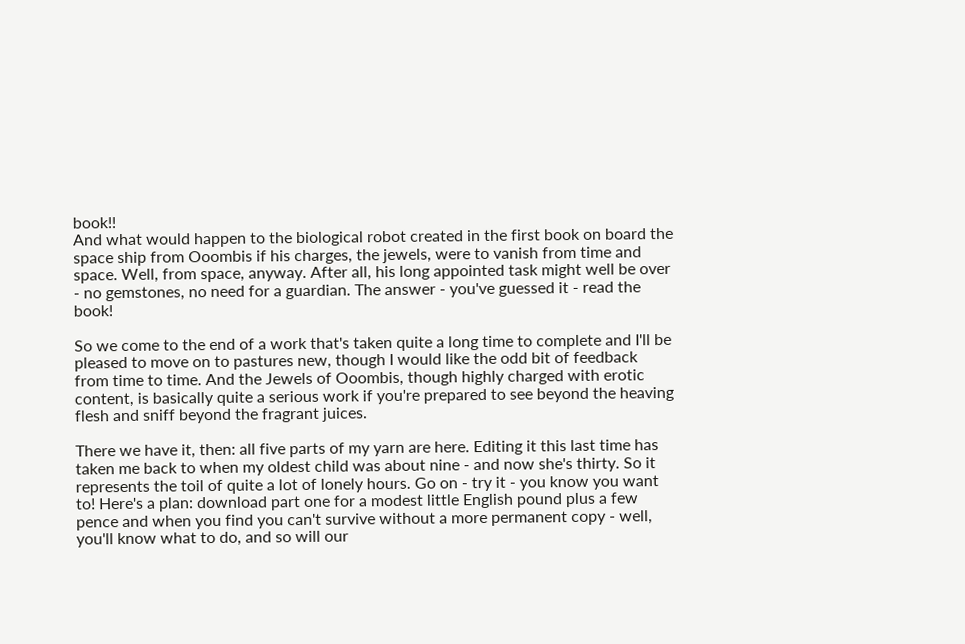book!!
And what would happen to the biological robot created in the first book on board the space ship from Ooombis if his charges, the jewels, were to vanish from time and space. Well, from space, anyway. After all, his long appointed task might well be over - no gemstones, no need for a guardian. The answer - you've guessed it - read the book!

So we come to the end of a work that's taken quite a long time to complete and I'll be pleased to move on to pastures new, though I would like the odd bit of feedback from time to time. And the Jewels of Ooombis, though highly charged with erotic content, is basically quite a serious work if you're prepared to see beyond the heaving flesh and sniff beyond the fragrant juices.

There we have it, then: all five parts of my yarn are here. Editing it this last time has taken me back to when my oldest child was about nine - and now she's thirty. So it represents the toil of quite a lot of lonely hours. Go on - try it - you know you want to! Here's a plan: download part one for a modest little English pound plus a few pence and when you find you can't survive without a more permanent copy - well, you'll know what to do, and so will our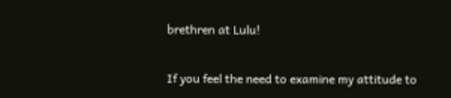brethren at Lulu!

If you feel the need to examine my attitude to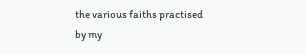the various faiths practised by my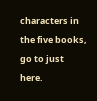characters in the five books, go to just here.